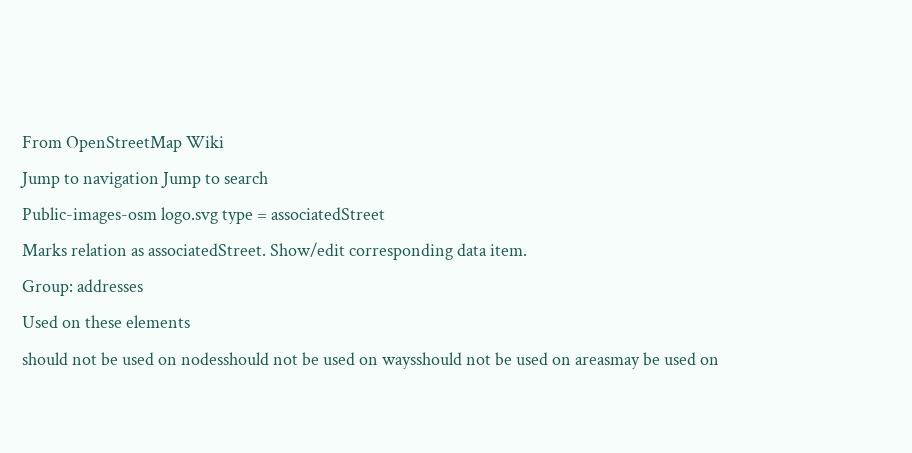From OpenStreetMap Wiki
Jump to navigation Jump to search
Public-images-osm logo.svg type = associatedStreet
Marks relation as associatedStreet. Show/edit corresponding data item.
Group: addresses
Used on these elements
should not be used on nodesshould not be used on waysshould not be used on areasmay be used on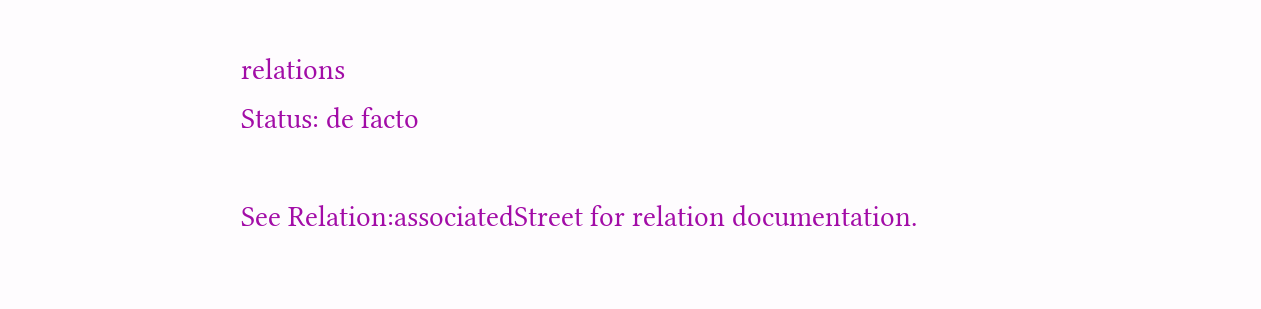relations
Status: de facto

See Relation:associatedStreet for relation documentation.